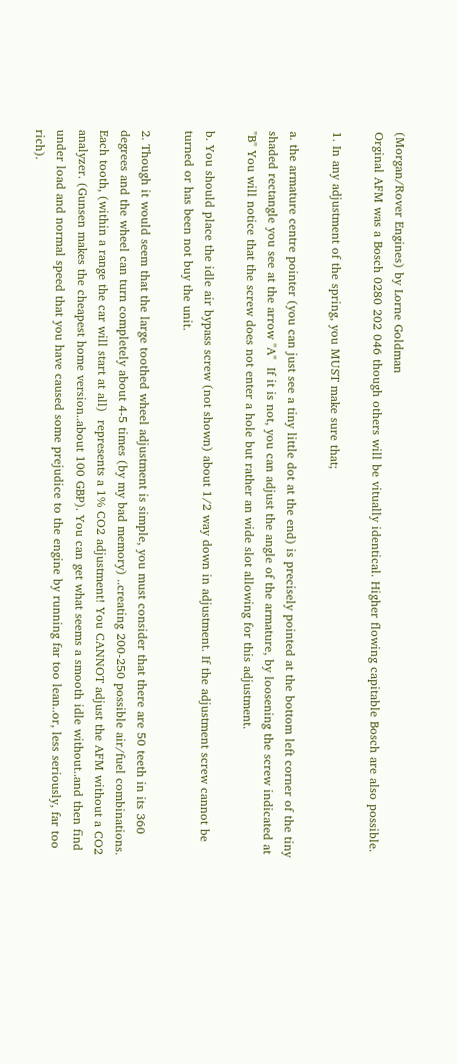(Morgan/Rover Engines) by Lorne Goldman
Orginal AFM was a Bosch 0280 202 046 though others will be vitually identical. Higher flowing capitable Bosch are also possible.

1. In any adjustment of the spring, you MUST make sure that;

a. the armature centre pointer (you can just see a tiny little dot at the end) is precisely pointed at the bottom left corner of the tiny shaded rectangle you see at the arrow "A"  If it is not, you can adjust the angle of the armature, by loosening the screw indicated at "B" You will notice that the screw does not enter a hole but rather an wide slot allowing for this adjustment.

b. You should place the idle air bypass screw (not shown) about 1/2 way down in adjustment. If the adjustment screw cannot be turned or has been not buy the unit.

2. Though it would seem that the large toothed wheel adjustment is simple, you must consider that there are 50 teeth in its 360 degrees and the wheel can turn completely about 4-5 times (by my bad memory) ..creating 200-250 possible air/fuel combinations. Each tooth, (within a range the car will start at all)  represents a 1% CO2 adjustment! You CANNOT adjust the AFM without a CO2 analyzer. (Gunsen makes the cheapest home version..about 100 GBP). You can get what seems a smooth idle without..and then find under load and normal speed that you have caused some prejudice to the engine by running far too lean..or, less seriously, far too rich).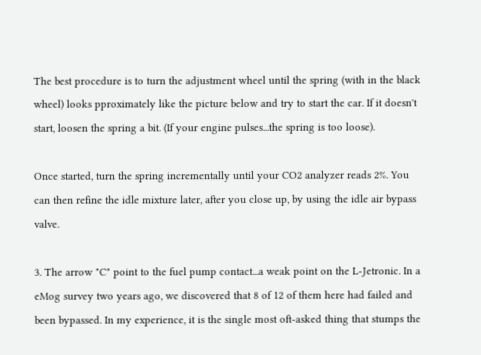The best procedure is to turn the adjustment wheel until the spring (with in the black wheel) looks pproximately like the picture below and try to start the car. If it doesn't start, loosen the spring a bit. (If your engine pulses...the spring is too loose).

Once started, turn the spring incrementally until your CO2 analyzer reads 2%. You can then refine the idle mixture later, after you close up, by using the idle air bypass valve.

3. The arrow "C" point to the fuel pump contact...a weak point on the L-Jetronic. In a eMog survey two years ago, we discovered that 8 of 12 of them here had failed and been bypassed. In my experience, it is the single most oft-asked thing that stumps the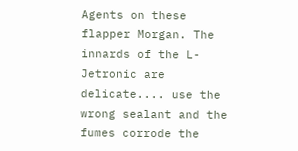Agents on these flapper Morgan. The innards of the L-Jetronic are delicate.... use the wrong sealant and the fumes corrode the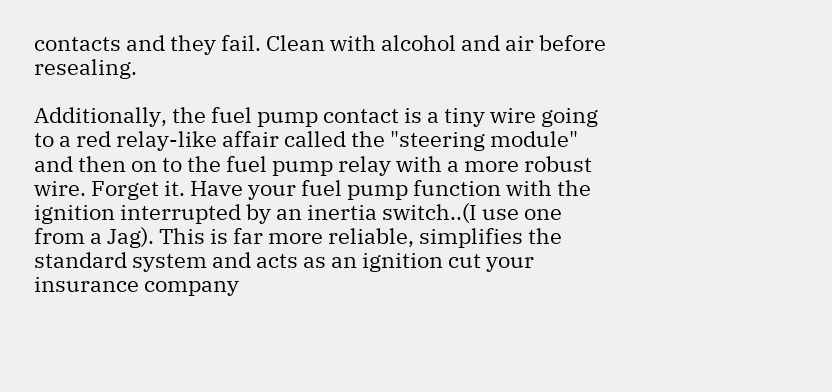contacts and they fail. Clean with alcohol and air before resealing.

Additionally, the fuel pump contact is a tiny wire going to a red relay-like affair called the "steering module" and then on to the fuel pump relay with a more robust wire. Forget it. Have your fuel pump function with the ignition interrupted by an inertia switch..(I use one from a Jag). This is far more reliable, simplifies the standard system and acts as an ignition cut your insurance company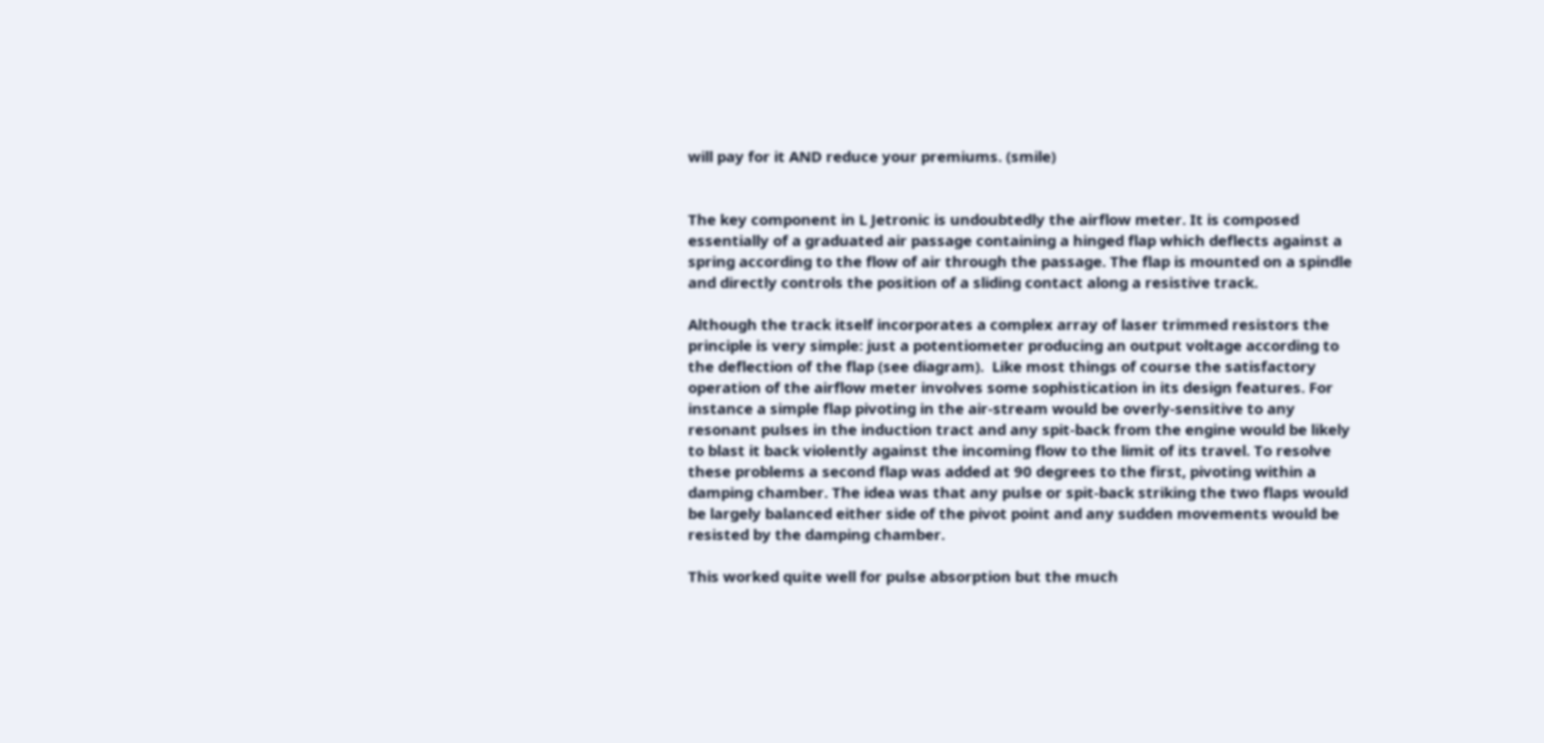will pay for it AND reduce your premiums. (smile)


The key component in L Jetronic is undoubtedly the airflow meter. It is composed essentially of a graduated air passage containing a hinged flap which deflects against a spring according to the flow of air through the passage. The flap is mounted on a spindle and directly controls the position of a sliding contact along a resistive track.

Although the track itself incorporates a complex array of laser trimmed resistors the principle is very simple: just a potentiometer producing an output voltage according to the deflection of the flap (see diagram).  Like most things of course the satisfactory operation of the airflow meter involves some sophistication in its design features. For instance a simple flap pivoting in the air-stream would be overly-sensitive to any resonant pulses in the induction tract and any spit-back from the engine would be likely to blast it back violently against the incoming flow to the limit of its travel. To resolve these problems a second flap was added at 90 degrees to the first, pivoting within a damping chamber. The idea was that any pulse or spit-back striking the two flaps would be largely balanced either side of the pivot point and any sudden movements would be resisted by the damping chamber.

This worked quite well for pulse absorption but the much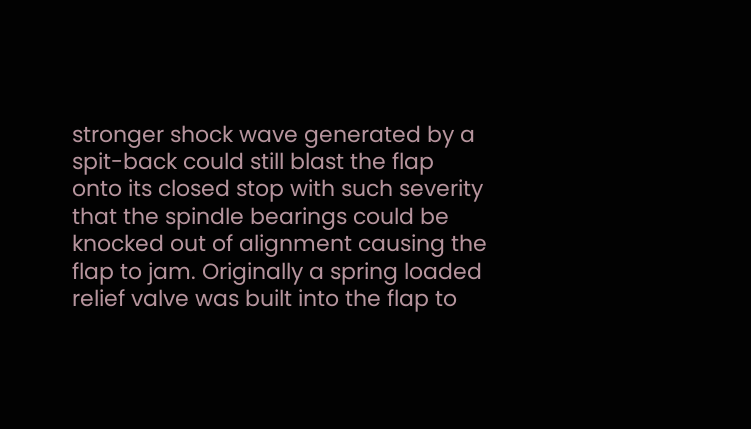stronger shock wave generated by a spit-back could still blast the flap onto its closed stop with such severity that the spindle bearings could be knocked out of alignment causing the flap to jam. Originally a spring loaded relief valve was built into the flap to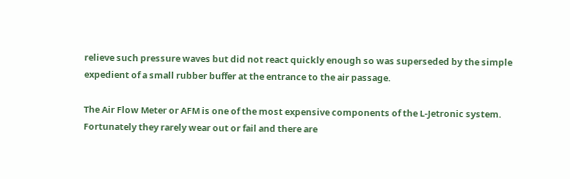relieve such pressure waves but did not react quickly enough so was superseded by the simple expedient of a small rubber buffer at the entrance to the air passage.

The Air Flow Meter or AFM is one of the most expensive components of the L-Jetronic system. Fortunately they rarely wear out or fail and there are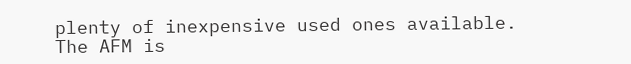plenty of inexpensive used ones available. The AFM is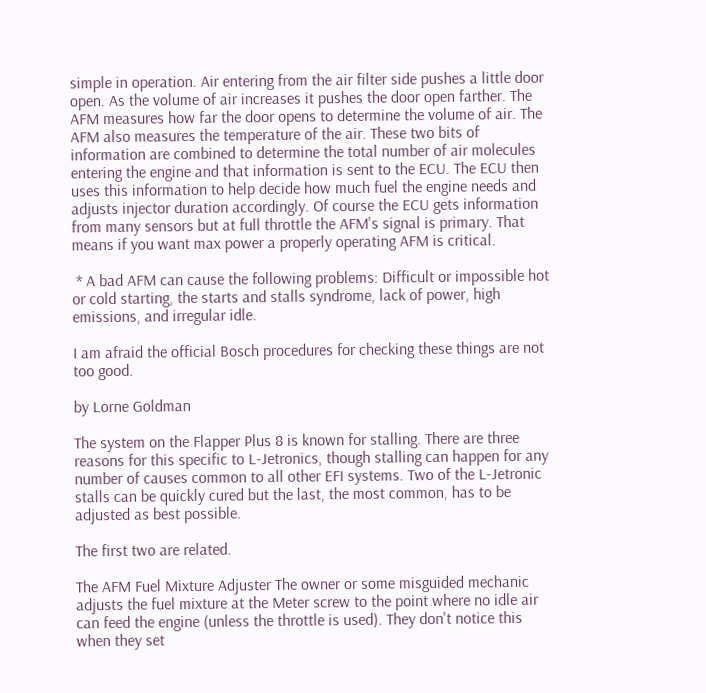simple in operation. Air entering from the air filter side pushes a little door open. As the volume of air increases it pushes the door open farther. The AFM measures how far the door opens to determine the volume of air. The AFM also measures the temperature of the air. These two bits of information are combined to determine the total number of air molecules entering the engine and that information is sent to the ECU. The ECU then uses this information to help decide how much fuel the engine needs and adjusts injector duration accordingly. Of course the ECU gets information from many sensors but at full throttle the AFM's signal is primary. That means if you want max power a properly operating AFM is critical.

 * A bad AFM can cause the following problems: Difficult or impossible hot or cold starting, the starts and stalls syndrome, lack of power, high emissions, and irregular idle.

I am afraid the official Bosch procedures for checking these things are not too good.

by Lorne Goldman

The system on the Flapper Plus 8 is known for stalling. There are three reasons for this specific to L-Jetronics, though stalling can happen for any number of causes common to all other EFI systems. Two of the L-Jetronic stalls can be quickly cured but the last, the most common, has to be adjusted as best possible.

The first two are related.

The AFM Fuel Mixture Adjuster The owner or some misguided mechanic adjusts the fuel mixture at the Meter screw to the point where no idle air can feed the engine (unless the throttle is used). They don't notice this when they set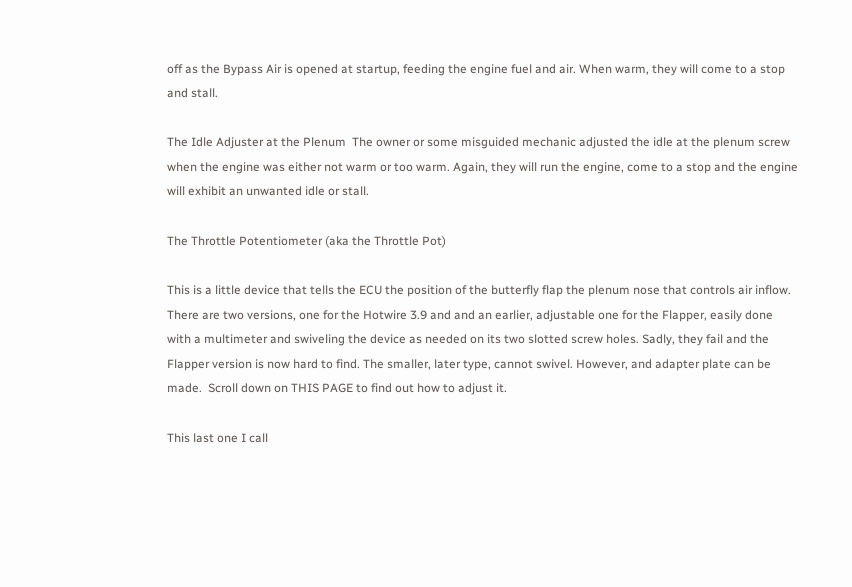off as the Bypass Air is opened at startup, feeding the engine fuel and air. When warm, they will come to a stop and stall.

The Idle Adjuster at the Plenum  The owner or some misguided mechanic adjusted the idle at the plenum screw when the engine was either not warm or too warm. Again, they will run the engine, come to a stop and the engine will exhibit an unwanted idle or stall.

The Throttle Potentiometer (aka the Throttle Pot)

This is a little device that tells the ECU the position of the butterfly flap the plenum nose that controls air inflow.  There are two versions, one for the Hotwire 3.9 and and an earlier, adjustable one for the Flapper, easily done with a multimeter and swiveling the device as needed on its two slotted screw holes. Sadly, they fail and the Flapper version is now hard to find. The smaller, later type, cannot swivel. However, and adapter plate can be made.  Scroll down on THIS PAGE to find out how to adjust it.

This last one I call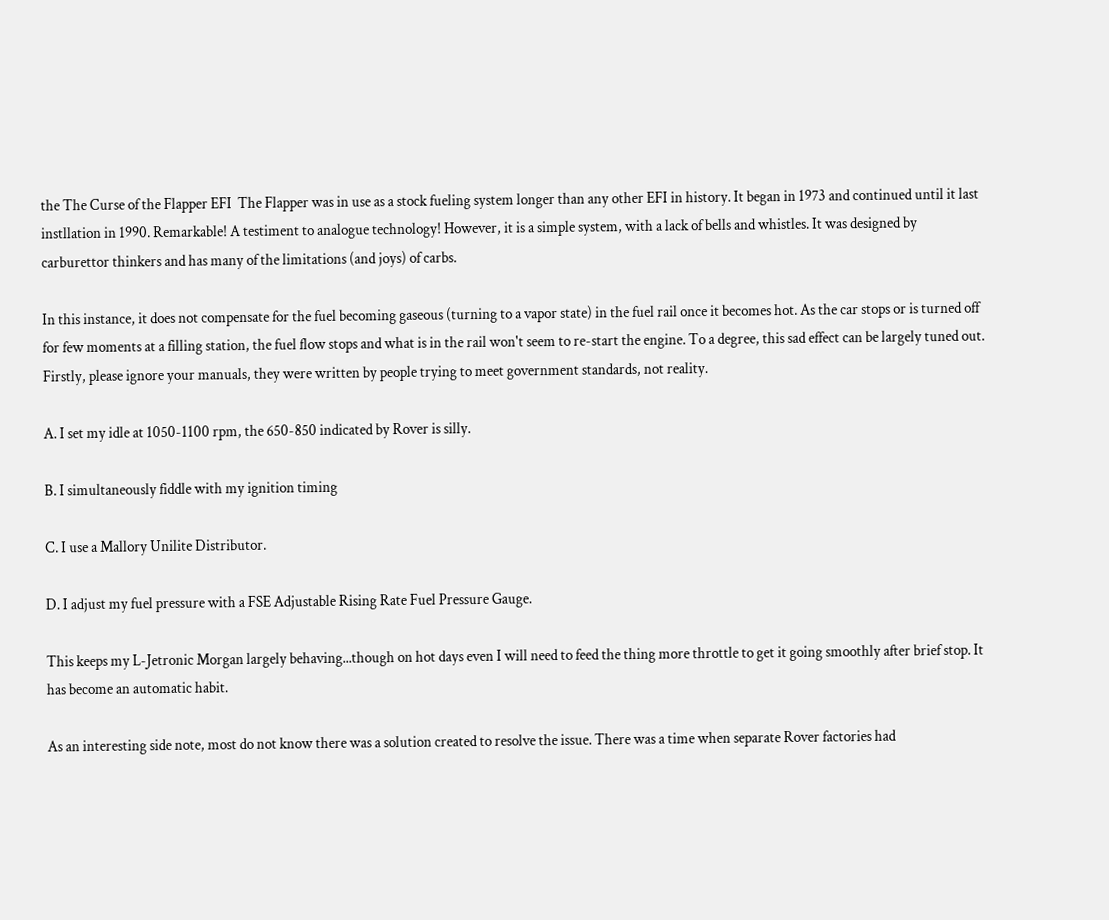the The Curse of the Flapper EFI  The Flapper was in use as a stock fueling system longer than any other EFI in history. It began in 1973 and continued until it last instllation in 1990. Remarkable! A testiment to analogue technology! However, it is a simple system, with a lack of bells and whistles. It was designed by carburettor thinkers and has many of the limitations (and joys) of carbs.

In this instance, it does not compensate for the fuel becoming gaseous (turning to a vapor state) in the fuel rail once it becomes hot. As the car stops or is turned off for few moments at a filling station, the fuel flow stops and what is in the rail won't seem to re-start the engine. To a degree, this sad effect can be largely tuned out. Firstly, please ignore your manuals, they were written by people trying to meet government standards, not reality.

A. I set my idle at 1050-1100 rpm, the 650-850 indicated by Rover is silly.

B. I simultaneously fiddle with my ignition timing

C. I use a Mallory Unilite Distributor.

D. I adjust my fuel pressure with a FSE Adjustable Rising Rate Fuel Pressure Gauge.

This keeps my L-Jetronic Morgan largely behaving...though on hot days even I will need to feed the thing more throttle to get it going smoothly after brief stop. It has become an automatic habit.

As an interesting side note, most do not know there was a solution created to resolve the issue. There was a time when separate Rover factories had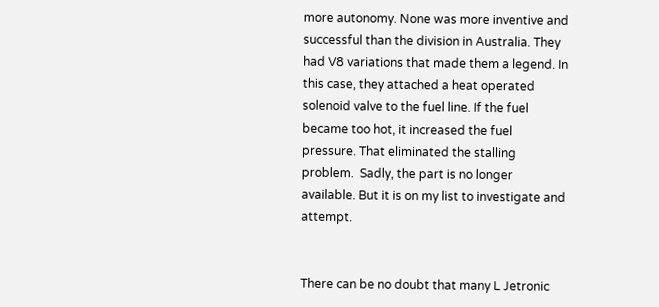more autonomy. None was more inventive and successful than the division in Australia. They had V8 variations that made them a legend. In this case, they attached a heat operated solenoid valve to the fuel line. If the fuel became too hot, it increased the fuel pressure. That eliminated the stalling problem.  Sadly, the part is no longer available. But it is on my list to investigate and attempt.


There can be no doubt that many L Jetronic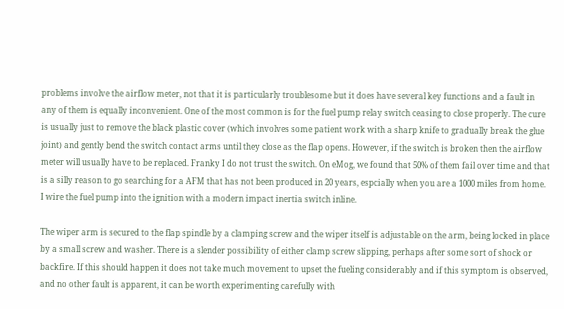problems involve the airflow meter, not that it is particularly troublesome but it does have several key functions and a fault in any of them is equally inconvenient. One of the most common is for the fuel pump relay switch ceasing to close properly. The cure is usually just to remove the black plastic cover (which involves some patient work with a sharp knife to gradually break the glue joint) and gently bend the switch contact arms until they close as the flap opens. However, if the switch is broken then the airflow meter will usually have to be replaced. Franky I do not trust the switch. On eMog, we found that 50% of them fail over time and that is a silly reason to go searching for a AFM that has not been produced in 20 years, espcially when you are a 1000 miles from home. I wire the fuel pump into the ignition with a modern impact inertia switch inline.

The wiper arm is secured to the flap spindle by a clamping screw and the wiper itself is adjustable on the arm, being locked in place by a small screw and washer. There is a slender possibility of either clamp screw slipping, perhaps after some sort of shock or backfire. If this should happen it does not take much movement to upset the fueling considerably and if this symptom is observed, and no other fault is apparent, it can be worth experimenting carefully with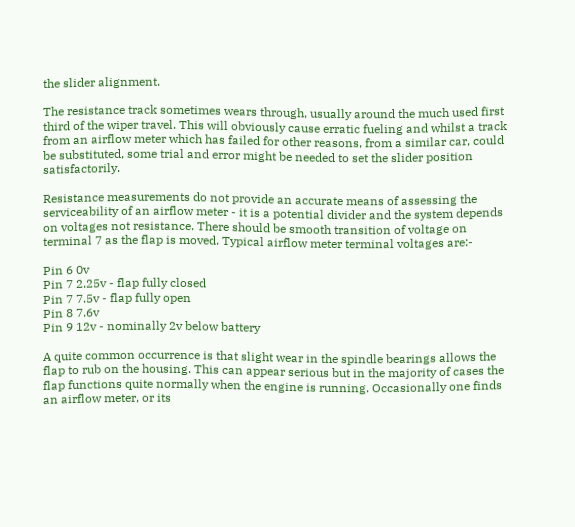the slider alignment.

The resistance track sometimes wears through, usually around the much used first third of the wiper travel. This will obviously cause erratic fueling and whilst a track from an airflow meter which has failed for other reasons, from a similar car, could be substituted, some trial and error might be needed to set the slider position satisfactorily.

Resistance measurements do not provide an accurate means of assessing the serviceability of an airflow meter - it is a potential divider and the system depends on voltages not resistance. There should be smooth transition of voltage on terminal 7 as the flap is moved. Typical airflow meter terminal voltages are:-

Pin 6 0v
Pin 7 2.25v - flap fully closed
Pin 7 7.5v - flap fully open
Pin 8 7.6v
Pin 9 12v - nominally 2v below battery

A quite common occurrence is that slight wear in the spindle bearings allows the flap to rub on the housing. This can appear serious but in the majority of cases the flap functions quite normally when the engine is running. Occasionally one finds an airflow meter, or its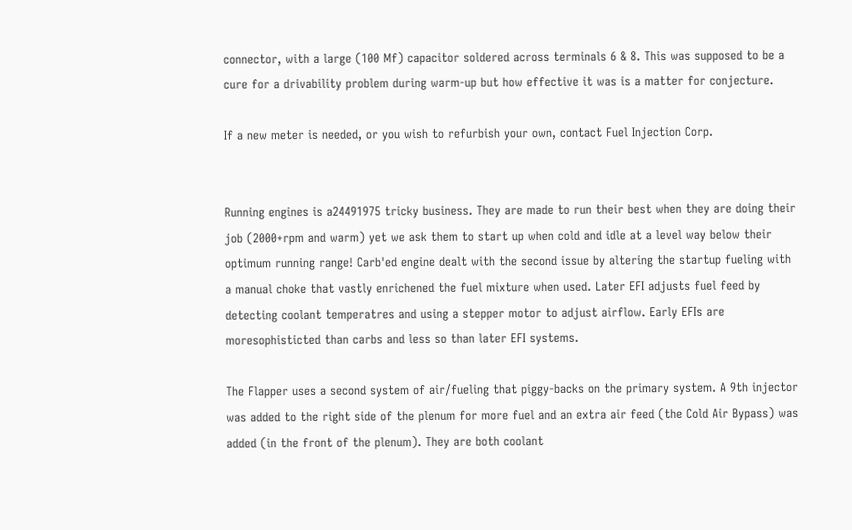connector, with a large (100 Mf) capacitor soldered across terminals 6 & 8. This was supposed to be a cure for a drivability problem during warm-up but how effective it was is a matter for conjecture.

If a new meter is needed, or you wish to refurbish your own, contact Fuel Injection Corp.


Running engines is a24491975 tricky business. They are made to run their best when they are doing their job (2000+rpm and warm) yet we ask them to start up when cold and idle at a level way below their optimum running range! Carb'ed engine dealt with the second issue by altering the startup fueling with a manual choke that vastly enrichened the fuel mixture when used. Later EFI adjusts fuel feed by detecting coolant temperatres and using a stepper motor to adjust airflow. Early EFIs are moresophisticted than carbs and less so than later EFI systems.

The Flapper uses a second system of air/fueling that piggy-backs on the primary system. A 9th injector was added to the right side of the plenum for more fuel and an extra air feed (the Cold Air Bypass) was added (in the front of the plenum). They are both coolant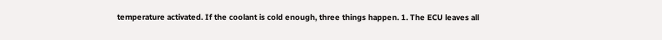temperature activated. If the coolant is cold enough, three things happen. 1. The ECU leaves all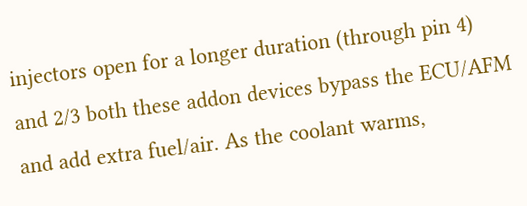injectors open for a longer duration (through pin 4) and 2/3 both these addon devices bypass the ECU/AFM and add extra fuel/air. As the coolant warms,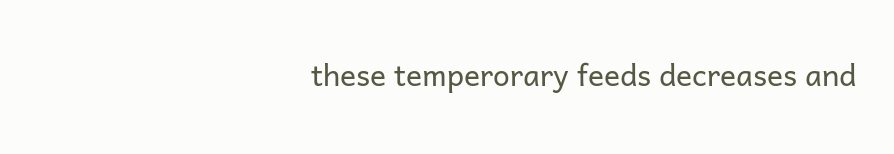these temperorary feeds decreases and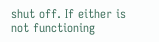shut off. If either is not functioning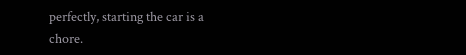perfectly, starting the car is a chore.